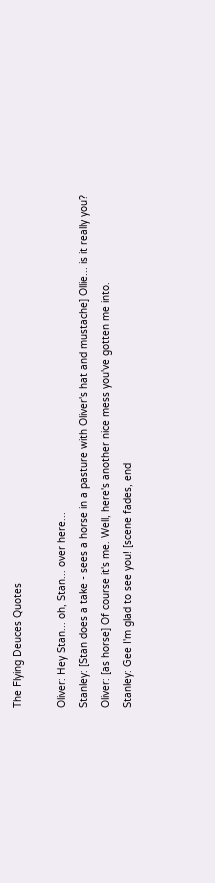The Flying Deuces Quotes

Oliver: Hey Stan... oh, Stan... over here...
Stanley: [Stan does a take - sees a horse in a pasture with Oliver's hat and mustache] Ollie... is it really you?
Oliver: [as horse] Of course it's me. Well, here's another nice mess you've gotten me into.
Stanley: Gee I'm glad to see you! [scene fades, end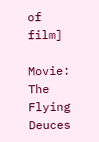of film]

Movie: The Flying Deuces